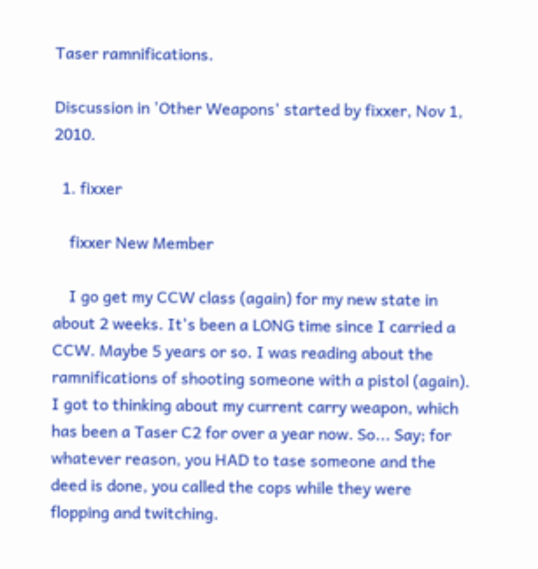Taser ramnifications.

Discussion in 'Other Weapons' started by fixxer, Nov 1, 2010.

  1. fixxer

    fixxer New Member

    I go get my CCW class (again) for my new state in about 2 weeks. It's been a LONG time since I carried a CCW. Maybe 5 years or so. I was reading about the ramnifications of shooting someone with a pistol (again). I got to thinking about my current carry weapon, which has been a Taser C2 for over a year now. So... Say; for whatever reason, you HAD to tase someone and the deed is done, you called the cops while they were flopping and twitching.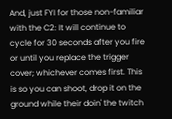And, just FYI for those non-familiar with the C2: It will continue to cycle for 30 seconds after you fire or until you replace the trigger cover; whichever comes first. This is so you can shoot, drop it on the ground while their doin' the twitch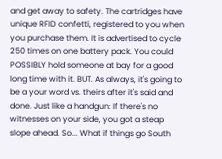and get away to safety. The cartridges have unique RFID confetti, registered to you when you purchase them. It is advertised to cycle 250 times on one battery pack. You could POSSIBLY hold someone at bay for a good long time with it. BUT. As always, it's going to be a your word vs. theirs after it's said and done. Just like a handgun: If there's no witnesses on your side, you got a steap slope ahead. So... What if things go South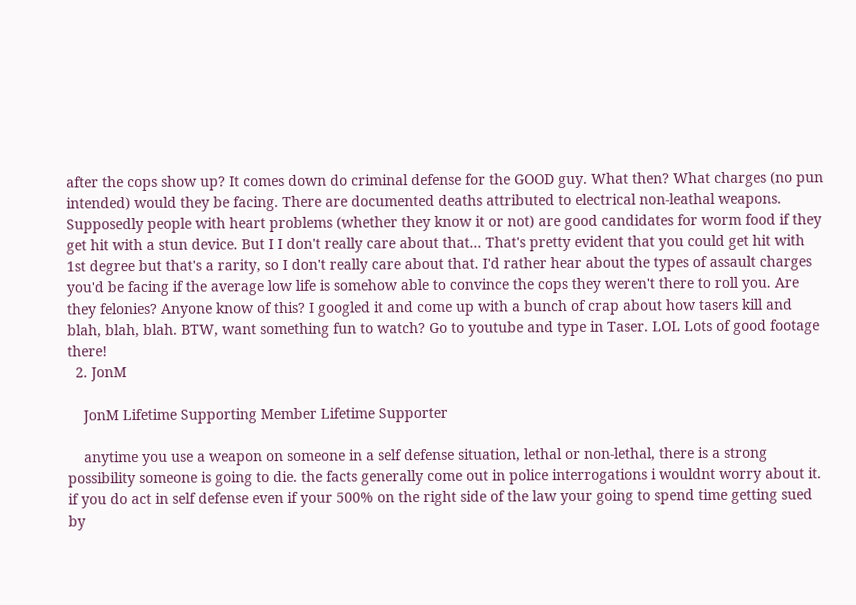after the cops show up? It comes down do criminal defense for the GOOD guy. What then? What charges (no pun intended) would they be facing. There are documented deaths attributed to electrical non-leathal weapons. Supposedly people with heart problems (whether they know it or not) are good candidates for worm food if they get hit with a stun device. But I I don't really care about that... That's pretty evident that you could get hit with 1st degree but that's a rarity, so I don't really care about that. I'd rather hear about the types of assault charges you'd be facing if the average low life is somehow able to convince the cops they weren't there to roll you. Are they felonies? Anyone know of this? I googled it and come up with a bunch of crap about how tasers kill and blah, blah, blah. BTW, want something fun to watch? Go to youtube and type in Taser. LOL Lots of good footage there!
  2. JonM

    JonM Lifetime Supporting Member Lifetime Supporter

    anytime you use a weapon on someone in a self defense situation, lethal or non-lethal, there is a strong possibility someone is going to die. the facts generally come out in police interrogations i wouldnt worry about it. if you do act in self defense even if your 500% on the right side of the law your going to spend time getting sued by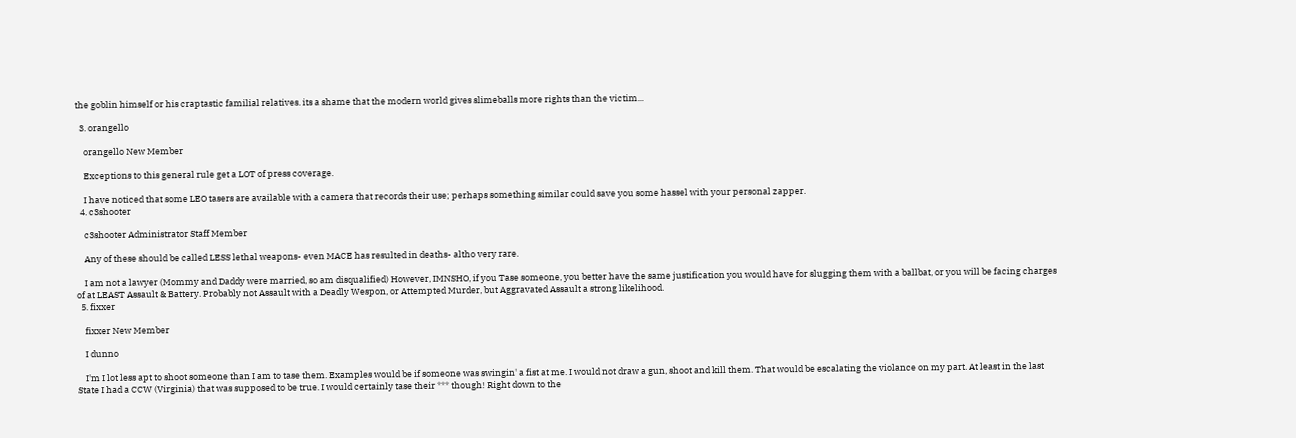the goblin himself or his craptastic familial relatives. its a shame that the modern world gives slimeballs more rights than the victim...

  3. orangello

    orangello New Member

    Exceptions to this general rule get a LOT of press coverage.

    I have noticed that some LEO tasers are available with a camera that records their use; perhaps something similar could save you some hassel with your personal zapper.
  4. c3shooter

    c3shooter Administrator Staff Member

    Any of these should be called LESS lethal weapons- even MACE has resulted in deaths- altho very rare.

    I am not a lawyer (Mommy and Daddy were married, so am disqualified) However, IMNSHO, if you Tase someone, you better have the same justification you would have for slugging them with a ballbat, or you will be facing charges of at LEAST Assault & Battery. Probably not Assault with a Deadly Wespon, or Attempted Murder, but Aggravated Assault a strong likelihood.
  5. fixxer

    fixxer New Member

    I dunno

    I'm I lot less apt to shoot someone than I am to tase them. Examples would be if someone was swingin' a fist at me. I would not draw a gun, shoot and kill them. That would be escalating the violance on my part. At least in the last State I had a CCW (Virginia) that was supposed to be true. I would certainly tase their *** though! Right down to the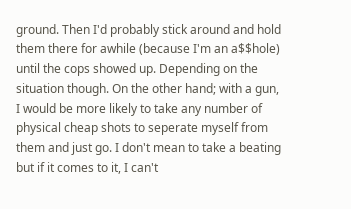ground. Then I'd probably stick around and hold them there for awhile (because I'm an a$$hole) until the cops showed up. Depending on the situation though. On the other hand; with a gun, I would be more likely to take any number of physical cheap shots to seperate myself from them and just go. I don't mean to take a beating but if it comes to it, I can't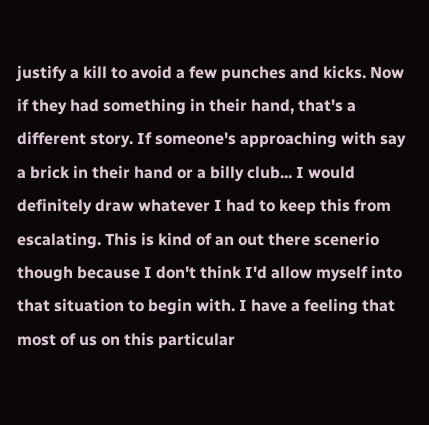justify a kill to avoid a few punches and kicks. Now if they had something in their hand, that's a different story. If someone's approaching with say a brick in their hand or a billy club... I would definitely draw whatever I had to keep this from escalating. This is kind of an out there scenerio though because I don't think I'd allow myself into that situation to begin with. I have a feeling that most of us on this particular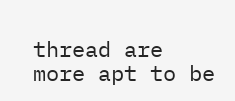thread are more apt to be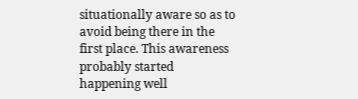situationally aware so as to avoid being there in the first place. This awareness probably started happening well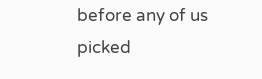before any of us picked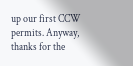up our first CCW permits. Anyway, thanks for the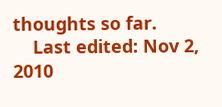thoughts so far.
    Last edited: Nov 2, 2010